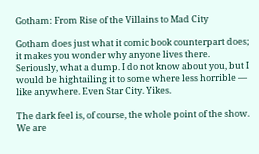Gotham: From Rise of the Villains to Mad City

Gotham does just what it comic book counterpart does; it makes you wonder why anyone lives there. Seriously, what a dump. I do not know about you, but I would be hightailing it to some where less horrible — like anywhere. Even Star City. Yikes.

The dark feel is, of course, the whole point of the show. We are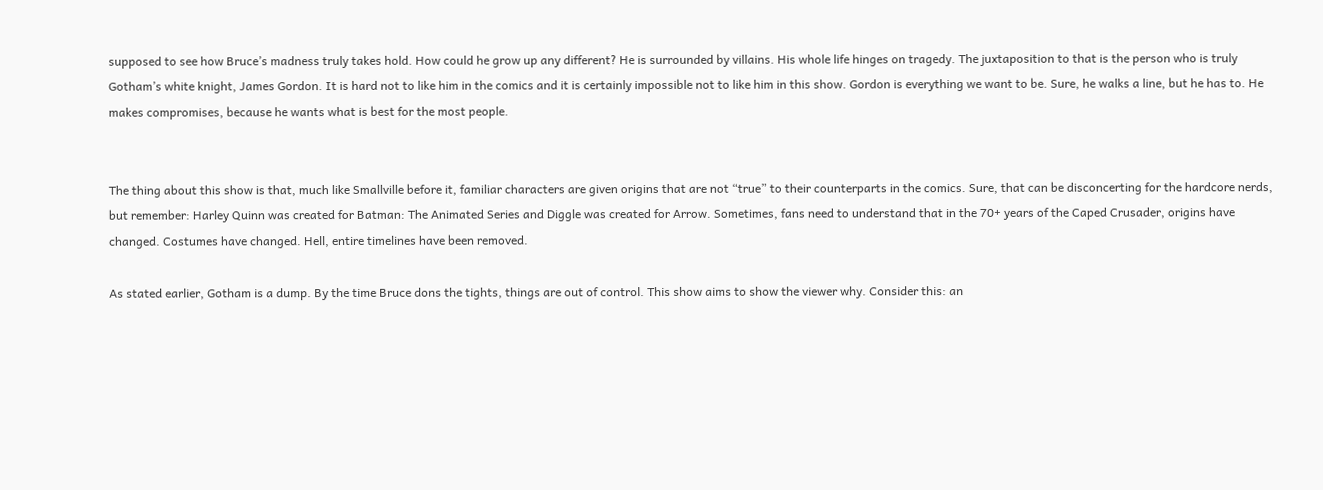supposed to see how Bruce’s madness truly takes hold. How could he grow up any different? He is surrounded by villains. His whole life hinges on tragedy. The juxtaposition to that is the person who is truly Gotham’s white knight, James Gordon. It is hard not to like him in the comics and it is certainly impossible not to like him in this show. Gordon is everything we want to be. Sure, he walks a line, but he has to. He makes compromises, because he wants what is best for the most people.


The thing about this show is that, much like Smallville before it, familiar characters are given origins that are not “true” to their counterparts in the comics. Sure, that can be disconcerting for the hardcore nerds, but remember: Harley Quinn was created for Batman: The Animated Series and Diggle was created for Arrow. Sometimes, fans need to understand that in the 70+ years of the Caped Crusader, origins have changed. Costumes have changed. Hell, entire timelines have been removed.

As stated earlier, Gotham is a dump. By the time Bruce dons the tights, things are out of control. This show aims to show the viewer why. Consider this: an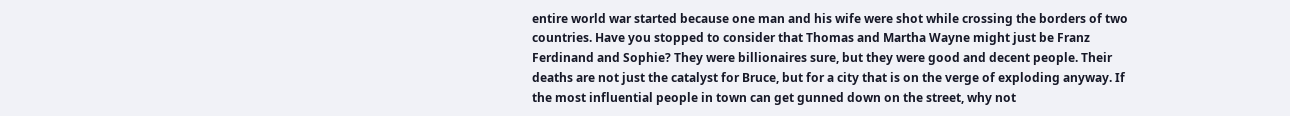entire world war started because one man and his wife were shot while crossing the borders of two countries. Have you stopped to consider that Thomas and Martha Wayne might just be Franz Ferdinand and Sophie? They were billionaires sure, but they were good and decent people. Their deaths are not just the catalyst for Bruce, but for a city that is on the verge of exploding anyway. If the most influential people in town can get gunned down on the street, why not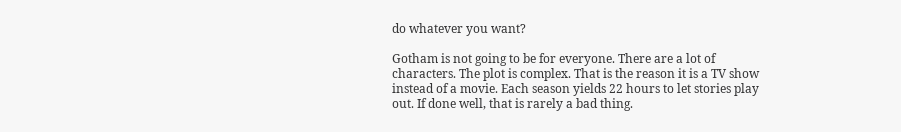do whatever you want?

Gotham is not going to be for everyone. There are a lot of characters. The plot is complex. That is the reason it is a TV show instead of a movie. Each season yields 22 hours to let stories play out. If done well, that is rarely a bad thing.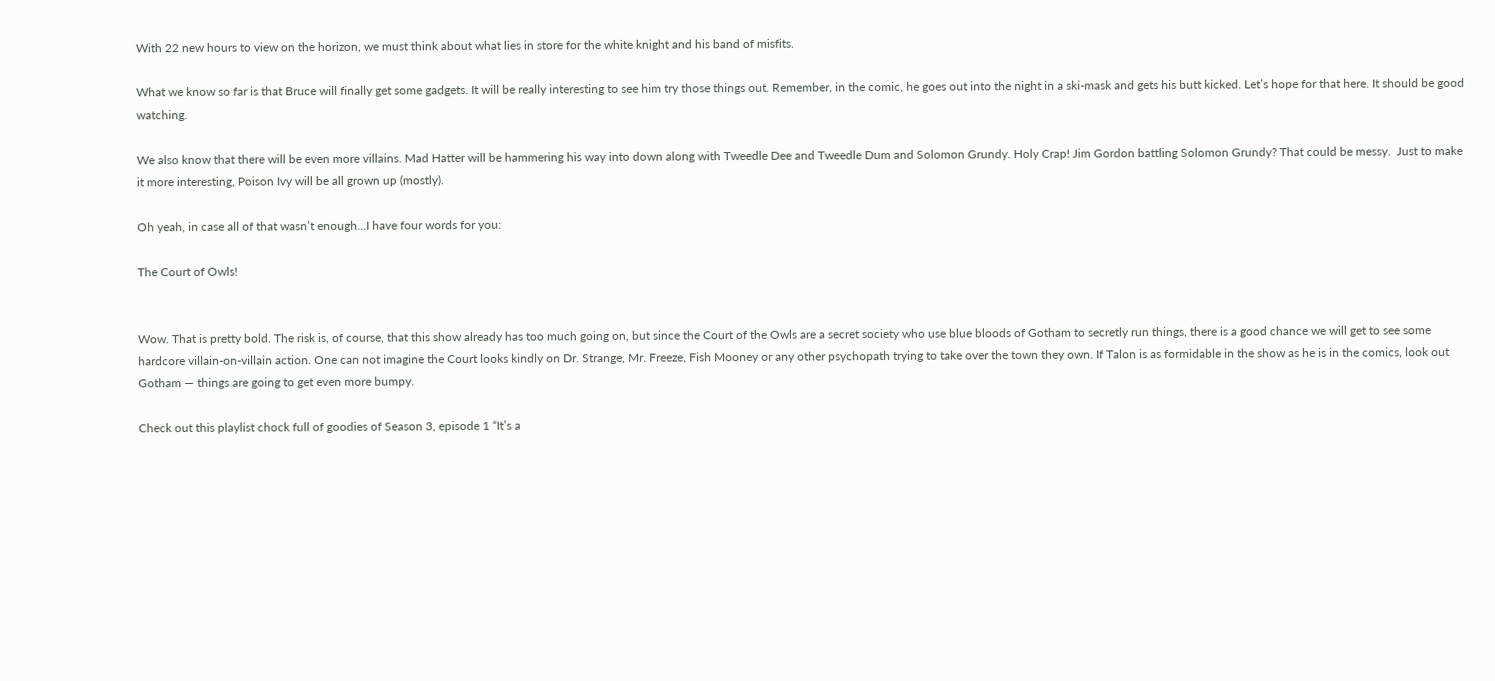With 22 new hours to view on the horizon, we must think about what lies in store for the white knight and his band of misfits.

What we know so far is that Bruce will finally get some gadgets. It will be really interesting to see him try those things out. Remember, in the comic, he goes out into the night in a ski-mask and gets his butt kicked. Let’s hope for that here. It should be good watching.

We also know that there will be even more villains. Mad Hatter will be hammering his way into down along with Tweedle Dee and Tweedle Dum and Solomon Grundy. Holy Crap! Jim Gordon battling Solomon Grundy? That could be messy.  Just to make it more interesting, Poison Ivy will be all grown up (mostly).

Oh yeah, in case all of that wasn’t enough…I have four words for you:

The Court of Owls!


Wow. That is pretty bold. The risk is, of course, that this show already has too much going on, but since the Court of the Owls are a secret society who use blue bloods of Gotham to secretly run things, there is a good chance we will get to see some hardcore villain-on-villain action. One can not imagine the Court looks kindly on Dr. Strange, Mr. Freeze, Fish Mooney or any other psychopath trying to take over the town they own. If Talon is as formidable in the show as he is in the comics, look out Gotham — things are going to get even more bumpy.

Check out this playlist chock full of goodies of Season 3, episode 1 “It’s a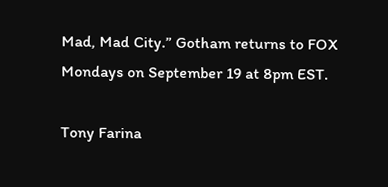Mad, Mad City.” Gotham returns to FOX Mondays on September 19 at 8pm EST.

Tony Farina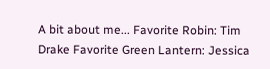A bit about me... Favorite Robin: Tim Drake Favorite Green Lantern: Jessica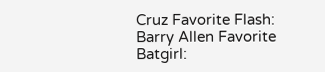Cruz Favorite Flash: Barry Allen Favorite Batgirl: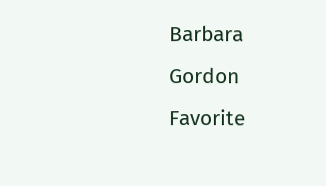Barbara Gordon Favorite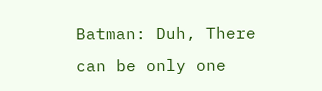Batman: Duh, There can be only one